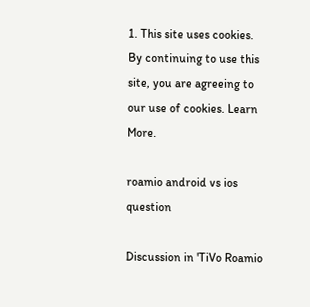1. This site uses cookies. By continuing to use this site, you are agreeing to our use of cookies. Learn More.

roamio android vs ios question

Discussion in 'TiVo Roamio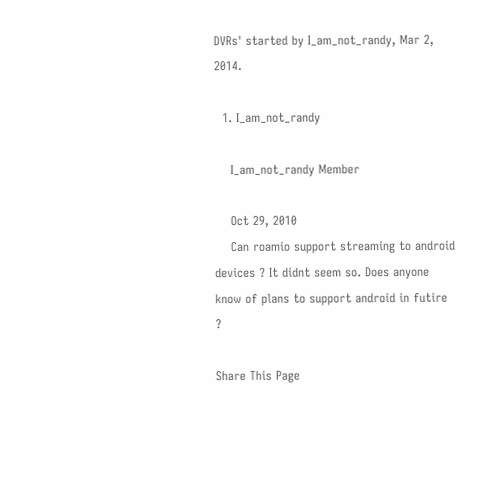DVRs' started by I_am_not_randy, Mar 2, 2014.

  1. I_am_not_randy

    I_am_not_randy Member

    Oct 29, 2010
    Can roamio support streaming to android devices ? It didnt seem so. Does anyone know of plans to support android in futire ?

Share This Page